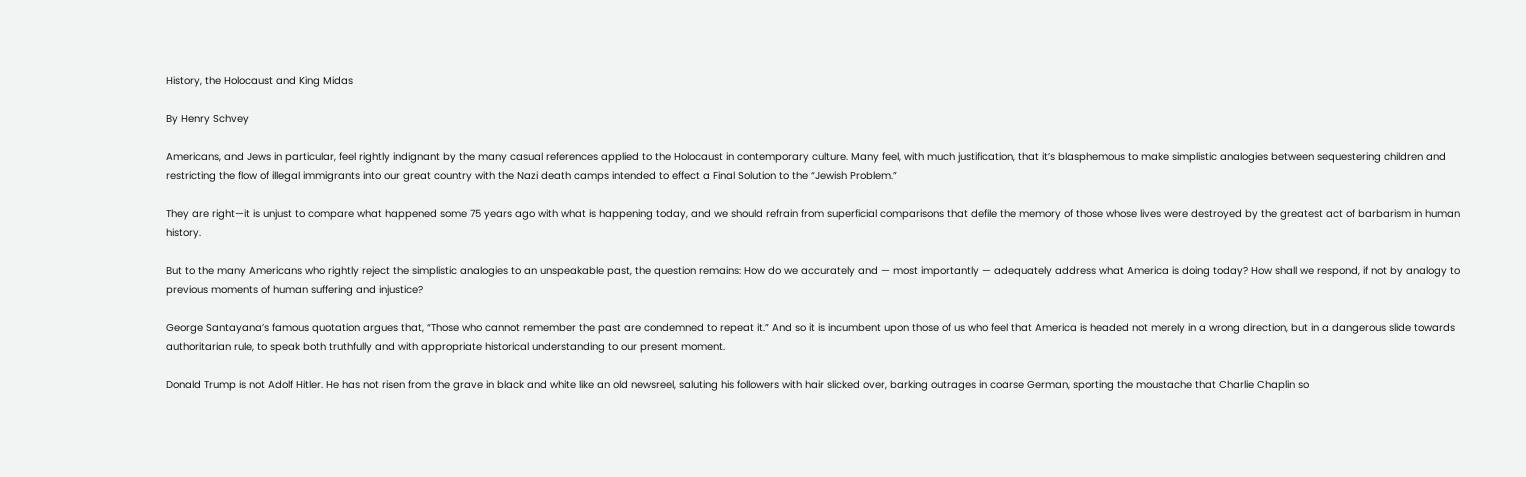History, the Holocaust and King Midas

By Henry Schvey

Americans, and Jews in particular, feel rightly indignant by the many casual references applied to the Holocaust in contemporary culture. Many feel, with much justification, that it’s blasphemous to make simplistic analogies between sequestering children and restricting the flow of illegal immigrants into our great country with the Nazi death camps intended to effect a Final Solution to the “Jewish Problem.”

They are right—it is unjust to compare what happened some 75 years ago with what is happening today, and we should refrain from superficial comparisons that defile the memory of those whose lives were destroyed by the greatest act of barbarism in human history.

But to the many Americans who rightly reject the simplistic analogies to an unspeakable past, the question remains: How do we accurately and — most importantly — adequately address what America is doing today? How shall we respond, if not by analogy to previous moments of human suffering and injustice?

George Santayana’s famous quotation argues that, “Those who cannot remember the past are condemned to repeat it.” And so it is incumbent upon those of us who feel that America is headed not merely in a wrong direction, but in a dangerous slide towards authoritarian rule, to speak both truthfully and with appropriate historical understanding to our present moment.

Donald Trump is not Adolf Hitler. He has not risen from the grave in black and white like an old newsreel, saluting his followers with hair slicked over, barking outrages in coarse German, sporting the moustache that Charlie Chaplin so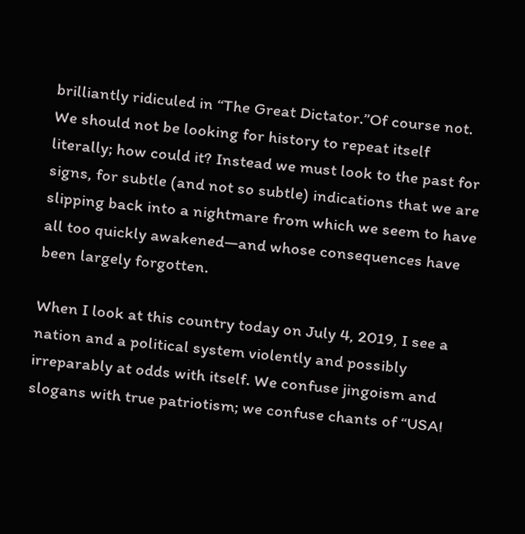brilliantly ridiculed in “The Great Dictator.”Of course not. We should not be looking for history to repeat itself literally; how could it? Instead we must look to the past for signs, for subtle (and not so subtle) indications that we are slipping back into a nightmare from which we seem to have all too quickly awakened—and whose consequences have been largely forgotten.

When I look at this country today on July 4, 2019, I see a nation and a political system violently and possibly irreparably at odds with itself. We confuse jingoism and slogans with true patriotism; we confuse chants of “USA!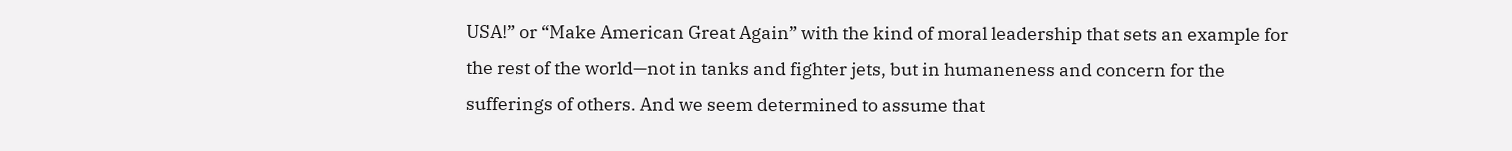USA!” or “Make American Great Again” with the kind of moral leadership that sets an example for the rest of the world—not in tanks and fighter jets, but in humaneness and concern for the sufferings of others. And we seem determined to assume that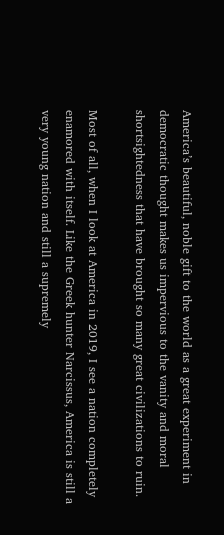America’s beautiful, noble gift to the world as a great experiment in democratic thought makes us impervious to the vanity and moral shortsightedness that have brought so many great civilizations to ruin.

Most of all, when I look at America in 2019, I see a nation completely enamored with itself. Like the Greek hunter Narcissus, America is still a very young nation and still a supremely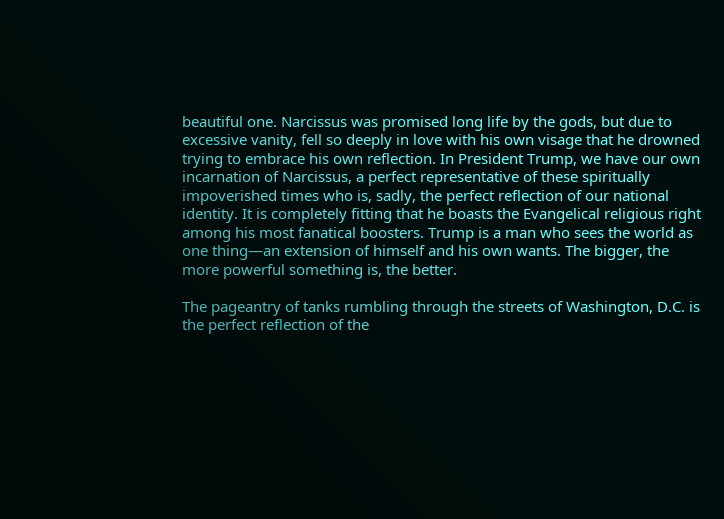beautiful one. Narcissus was promised long life by the gods, but due to excessive vanity, fell so deeply in love with his own visage that he drowned trying to embrace his own reflection. In President Trump, we have our own incarnation of Narcissus, a perfect representative of these spiritually impoverished times who is, sadly, the perfect reflection of our national identity. It is completely fitting that he boasts the Evangelical religious right among his most fanatical boosters. Trump is a man who sees the world as one thing—an extension of himself and his own wants. The bigger, the more powerful something is, the better.

The pageantry of tanks rumbling through the streets of Washington, D.C. is the perfect reflection of the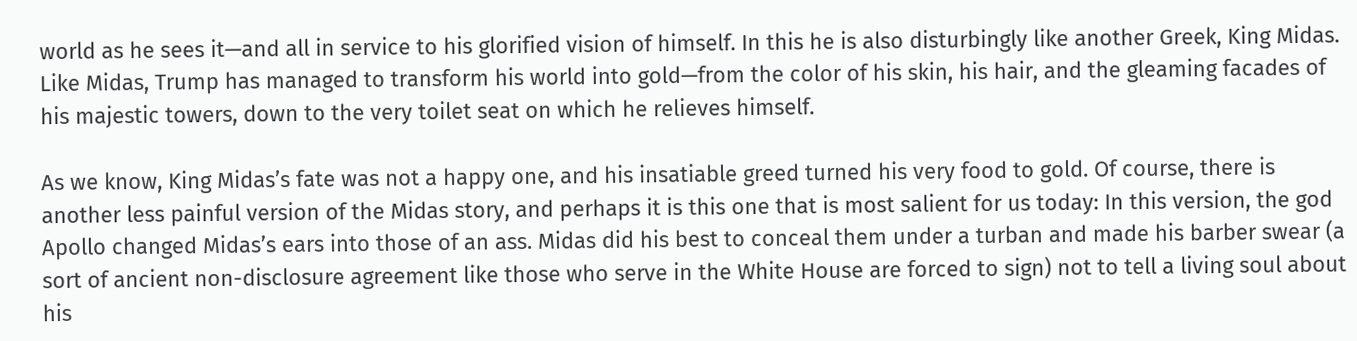world as he sees it—and all in service to his glorified vision of himself. In this he is also disturbingly like another Greek, King Midas. Like Midas, Trump has managed to transform his world into gold—from the color of his skin, his hair, and the gleaming facades of his majestic towers, down to the very toilet seat on which he relieves himself.

As we know, King Midas’s fate was not a happy one, and his insatiable greed turned his very food to gold. Of course, there is another less painful version of the Midas story, and perhaps it is this one that is most salient for us today: In this version, the god Apollo changed Midas’s ears into those of an ass. Midas did his best to conceal them under a turban and made his barber swear (a sort of ancient non-disclosure agreement like those who serve in the White House are forced to sign) not to tell a living soul about his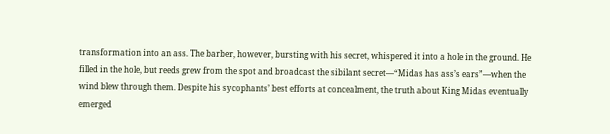transformation into an ass. The barber, however, bursting with his secret, whispered it into a hole in the ground. He filled in the hole, but reeds grew from the spot and broadcast the sibilant secret—“Midas has ass’s ears”—when the wind blew through them. Despite his sycophants’ best efforts at concealment, the truth about King Midas eventually emerged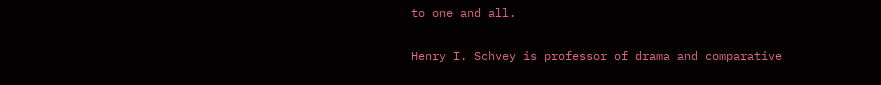to one and all.

Henry I. Schvey is professor of drama and comparative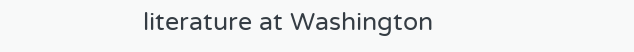literature at Washington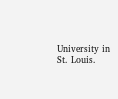University in St. Louis.